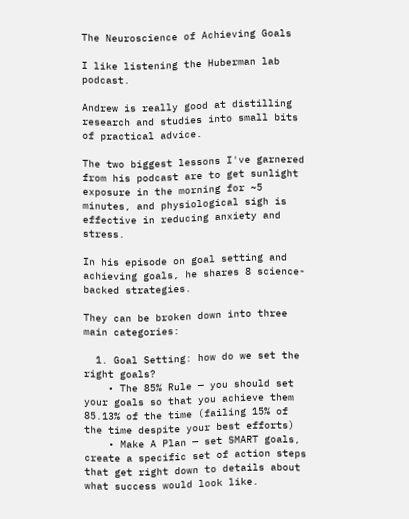The Neuroscience of Achieving Goals

I like listening the Huberman lab podcast.

Andrew is really good at distilling research and studies into small bits of practical advice.

The two biggest lessons I've garnered from his podcast are to get sunlight exposure in the morning for ~5 minutes, and physiological sigh is effective in reducing anxiety and stress.

In his episode on goal setting and achieving goals, he shares 8 science-backed strategies.

They can be broken down into three main categories:

  1. Goal Setting: how do we set the right goals?
    • The 85% Rule — you should set your goals so that you achieve them 85.13% of the time (failing 15% of the time despite your best efforts)
    • Make A Plan — set SMART goals, create a specific set of action steps that get right down to details about what success would look like.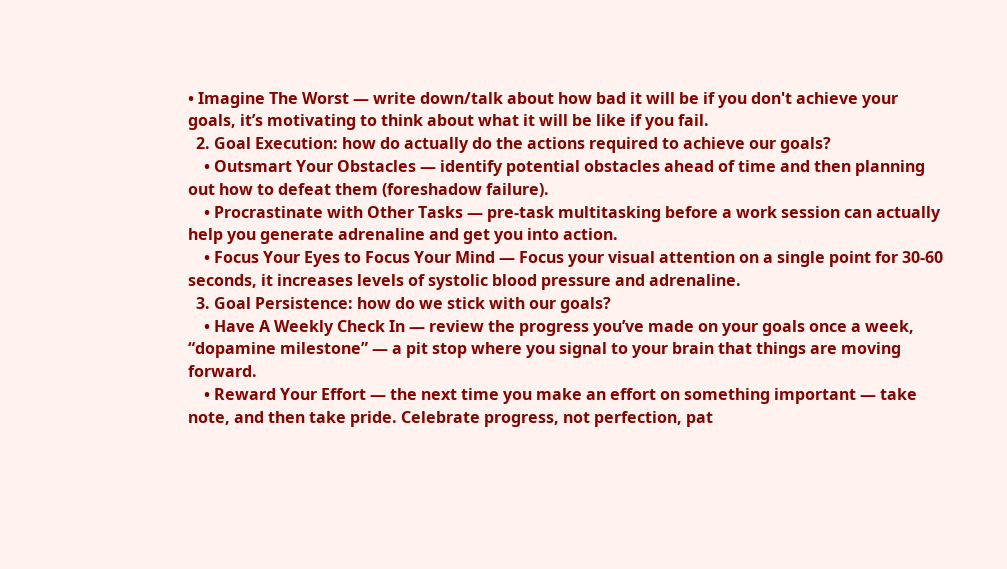• Imagine The Worst — write down/talk about how bad it will be if you don't achieve your goals, it’s motivating to think about what it will be like if you fail.
  2. Goal Execution: how do actually do the actions required to achieve our goals?
    • Outsmart Your Obstacles — identify potential obstacles ahead of time and then planning out how to defeat them (foreshadow failure).
    • Procrastinate with Other Tasks — pre-task multitasking before a work session can actually help you generate adrenaline and get you into action.
    • Focus Your Eyes to Focus Your Mind — Focus your visual attention on a single point for 30-60 seconds, it increases levels of systolic blood pressure and adrenaline.
  3. Goal Persistence: how do we stick with our goals?
    • Have A Weekly Check In — review the progress you’ve made on your goals once a week, “dopamine milestone” — a pit stop where you signal to your brain that things are moving forward.
    • Reward Your Effort — the next time you make an effort on something important — take note, and then take pride. Celebrate progress, not perfection, pat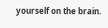yourself on the brain.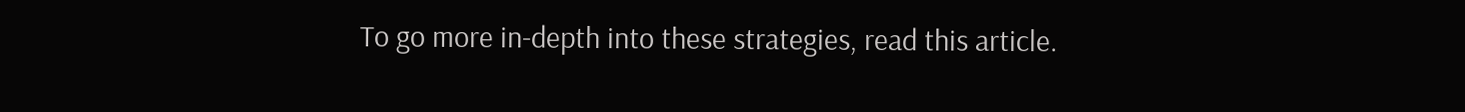To go more in-depth into these strategies, read this article.